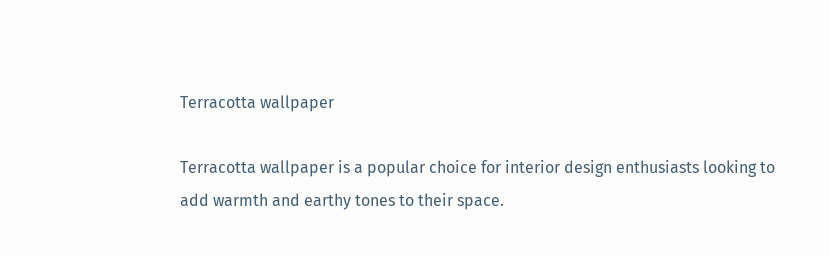Terracotta wallpaper

Terracotta wallpaper is a popular choice for interior design enthusiasts looking to add warmth and earthy tones to their space.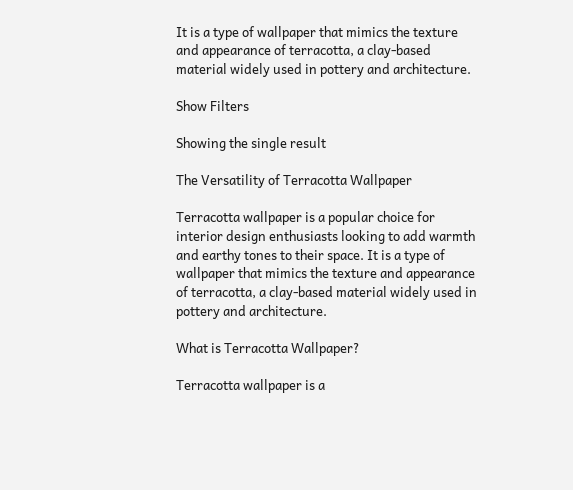It is a type of wallpaper that mimics the texture and appearance of terracotta, a clay-based material widely used in pottery and architecture.

Show Filters

Showing the single result

The Versatility of Terracotta Wallpaper

Terracotta wallpaper is a popular choice for interior design enthusiasts looking to add warmth and earthy tones to their space. It is a type of wallpaper that mimics the texture and appearance of terracotta, a clay-based material widely used in pottery and architecture.

What is Terracotta Wallpaper?

Terracotta wallpaper is a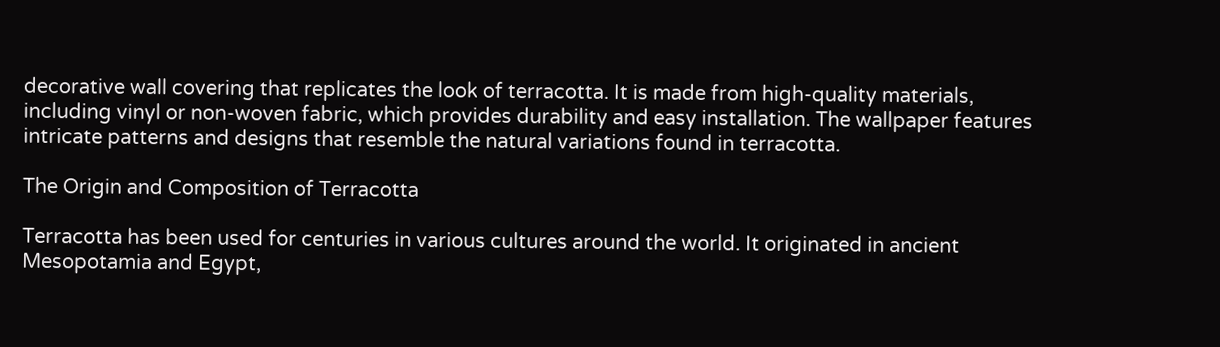decorative wall covering that replicates the look of terracotta. It is made from high-quality materials, including vinyl or non-woven fabric, which provides durability and easy installation. The wallpaper features intricate patterns and designs that resemble the natural variations found in terracotta.

The Origin and Composition of Terracotta

Terracotta has been used for centuries in various cultures around the world. It originated in ancient Mesopotamia and Egypt,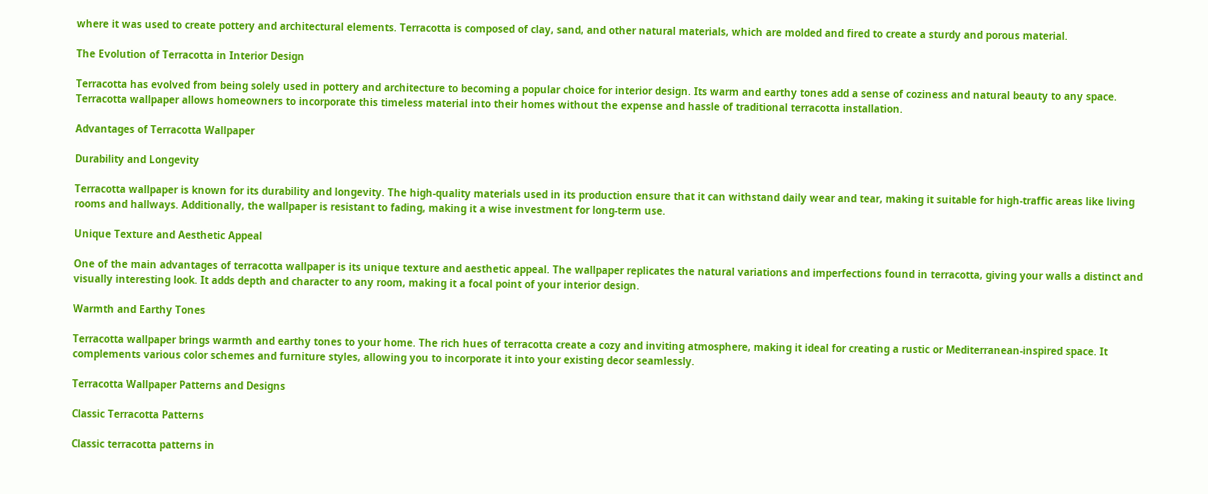where it was used to create pottery and architectural elements. Terracotta is composed of clay, sand, and other natural materials, which are molded and fired to create a sturdy and porous material.

The Evolution of Terracotta in Interior Design

Terracotta has evolved from being solely used in pottery and architecture to becoming a popular choice for interior design. Its warm and earthy tones add a sense of coziness and natural beauty to any space. Terracotta wallpaper allows homeowners to incorporate this timeless material into their homes without the expense and hassle of traditional terracotta installation.

Advantages of Terracotta Wallpaper

Durability and Longevity

Terracotta wallpaper is known for its durability and longevity. The high-quality materials used in its production ensure that it can withstand daily wear and tear, making it suitable for high-traffic areas like living rooms and hallways. Additionally, the wallpaper is resistant to fading, making it a wise investment for long-term use.

Unique Texture and Aesthetic Appeal

One of the main advantages of terracotta wallpaper is its unique texture and aesthetic appeal. The wallpaper replicates the natural variations and imperfections found in terracotta, giving your walls a distinct and visually interesting look. It adds depth and character to any room, making it a focal point of your interior design.

Warmth and Earthy Tones

Terracotta wallpaper brings warmth and earthy tones to your home. The rich hues of terracotta create a cozy and inviting atmosphere, making it ideal for creating a rustic or Mediterranean-inspired space. It complements various color schemes and furniture styles, allowing you to incorporate it into your existing decor seamlessly.

Terracotta Wallpaper Patterns and Designs

Classic Terracotta Patterns

Classic terracotta patterns in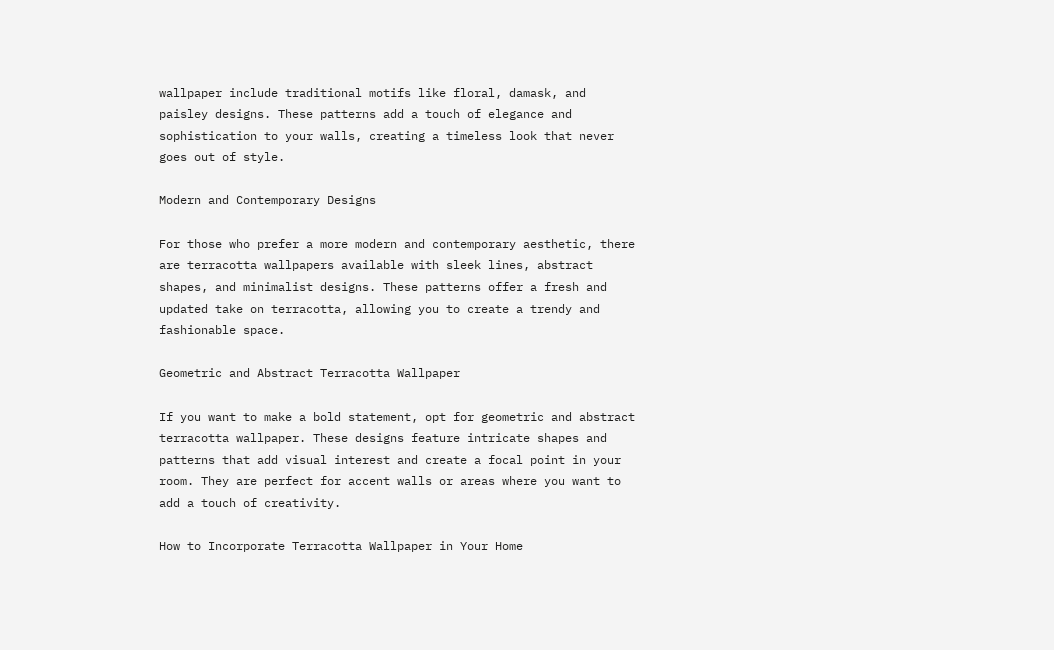wallpaper include traditional motifs like floral, damask, and paisley designs. These patterns add a touch of elegance and sophistication to your walls, creating a timeless look that never goes out of style.

Modern and Contemporary Designs

For those who prefer a more modern and contemporary aesthetic, there are terracotta wallpapers available with sleek lines, abstract shapes, and minimalist designs. These patterns offer a fresh and updated take on terracotta, allowing you to create a trendy and fashionable space.

Geometric and Abstract Terracotta Wallpaper

If you want to make a bold statement, opt for geometric and abstract terracotta wallpaper. These designs feature intricate shapes and patterns that add visual interest and create a focal point in your room. They are perfect for accent walls or areas where you want to add a touch of creativity.

How to Incorporate Terracotta Wallpaper in Your Home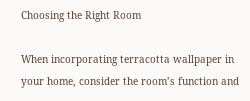Choosing the Right Room

When incorporating terracotta wallpaper in your home, consider the room’s function and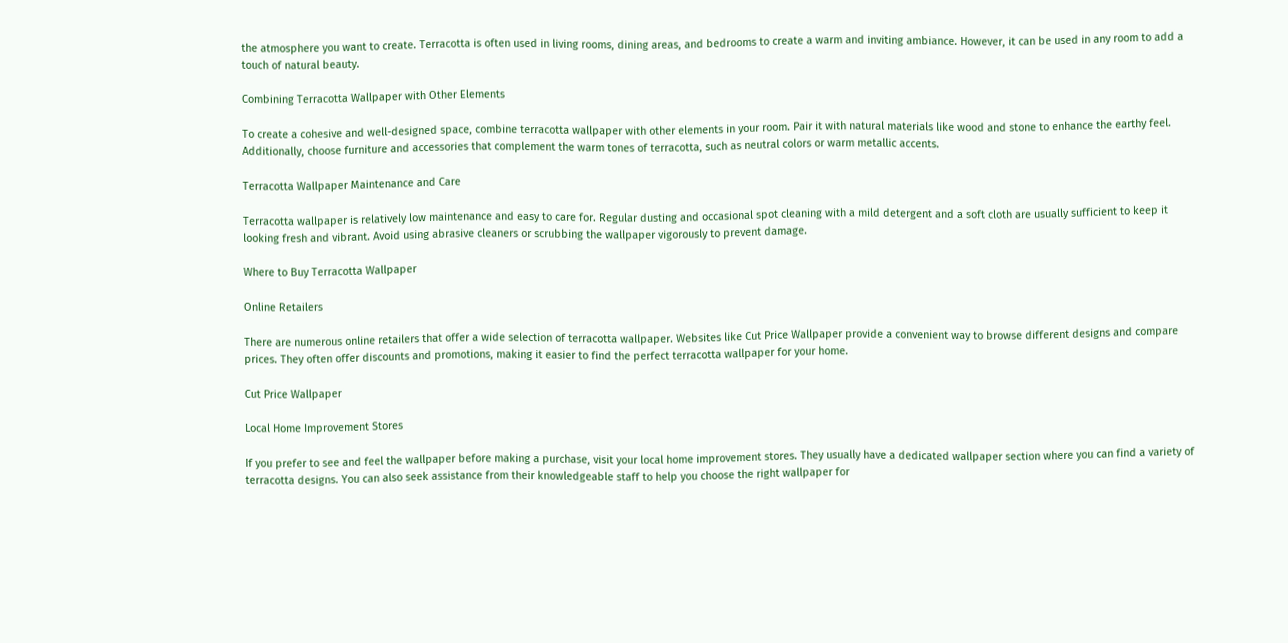the atmosphere you want to create. Terracotta is often used in living rooms, dining areas, and bedrooms to create a warm and inviting ambiance. However, it can be used in any room to add a touch of natural beauty.

Combining Terracotta Wallpaper with Other Elements

To create a cohesive and well-designed space, combine terracotta wallpaper with other elements in your room. Pair it with natural materials like wood and stone to enhance the earthy feel. Additionally, choose furniture and accessories that complement the warm tones of terracotta, such as neutral colors or warm metallic accents.

Terracotta Wallpaper Maintenance and Care

Terracotta wallpaper is relatively low maintenance and easy to care for. Regular dusting and occasional spot cleaning with a mild detergent and a soft cloth are usually sufficient to keep it looking fresh and vibrant. Avoid using abrasive cleaners or scrubbing the wallpaper vigorously to prevent damage.

Where to Buy Terracotta Wallpaper

Online Retailers

There are numerous online retailers that offer a wide selection of terracotta wallpaper. Websites like Cut Price Wallpaper provide a convenient way to browse different designs and compare prices. They often offer discounts and promotions, making it easier to find the perfect terracotta wallpaper for your home.

Cut Price Wallpaper

Local Home Improvement Stores

If you prefer to see and feel the wallpaper before making a purchase, visit your local home improvement stores. They usually have a dedicated wallpaper section where you can find a variety of terracotta designs. You can also seek assistance from their knowledgeable staff to help you choose the right wallpaper for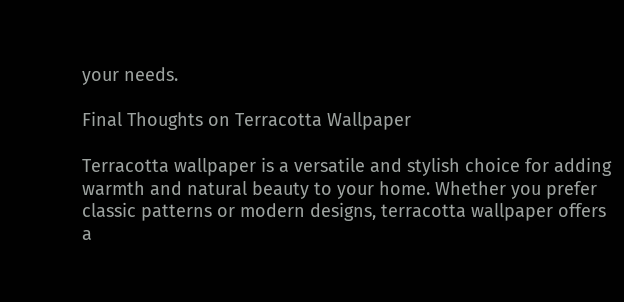your needs.

Final Thoughts on Terracotta Wallpaper

Terracotta wallpaper is a versatile and stylish choice for adding warmth and natural beauty to your home. Whether you prefer classic patterns or modern designs, terracotta wallpaper offers a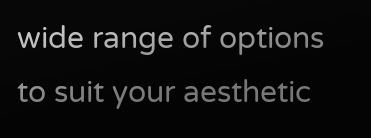wide range of options to suit your aesthetic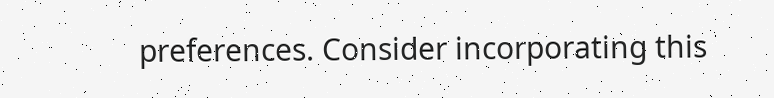preferences. Consider incorporating this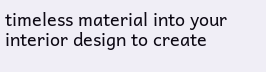timeless material into your interior design to create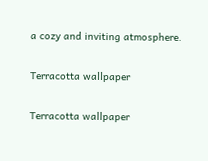a cozy and inviting atmosphere.

Terracotta wallpaper

Terracotta wallpaper